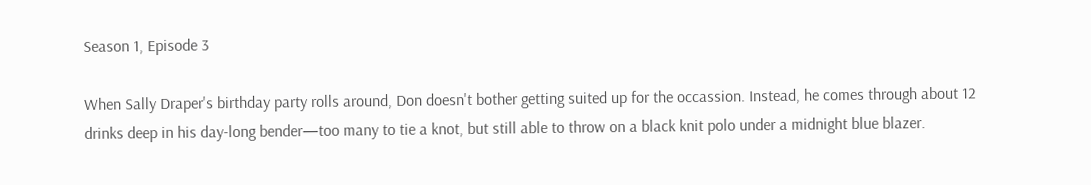Season 1, Episode 3

When Sally Draper's birthday party rolls around, Don doesn't bother getting suited up for the occassion. Instead, he comes through about 12 drinks deep in his day-long bender—too many to tie a knot, but still able to throw on a black knit polo under a midnight blue blazer.